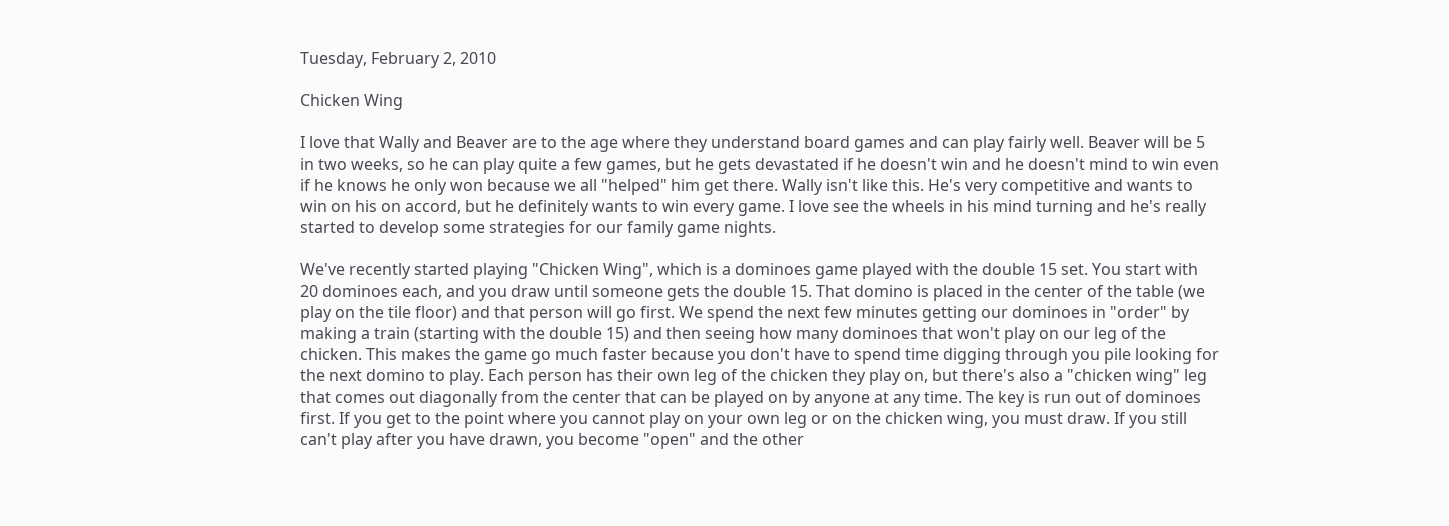Tuesday, February 2, 2010

Chicken Wing

I love that Wally and Beaver are to the age where they understand board games and can play fairly well. Beaver will be 5 in two weeks, so he can play quite a few games, but he gets devastated if he doesn't win and he doesn't mind to win even if he knows he only won because we all "helped" him get there. Wally isn't like this. He's very competitive and wants to win on his on accord, but he definitely wants to win every game. I love see the wheels in his mind turning and he's really started to develop some strategies for our family game nights.

We've recently started playing "Chicken Wing", which is a dominoes game played with the double 15 set. You start with 20 dominoes each, and you draw until someone gets the double 15. That domino is placed in the center of the table (we play on the tile floor) and that person will go first. We spend the next few minutes getting our dominoes in "order" by making a train (starting with the double 15) and then seeing how many dominoes that won't play on our leg of the chicken. This makes the game go much faster because you don't have to spend time digging through you pile looking for the next domino to play. Each person has their own leg of the chicken they play on, but there's also a "chicken wing" leg that comes out diagonally from the center that can be played on by anyone at any time. The key is run out of dominoes first. If you get to the point where you cannot play on your own leg or on the chicken wing, you must draw. If you still can't play after you have drawn, you become "open" and the other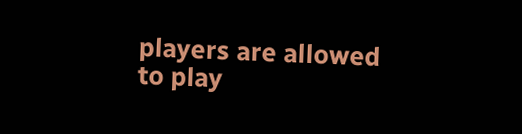players are allowed to play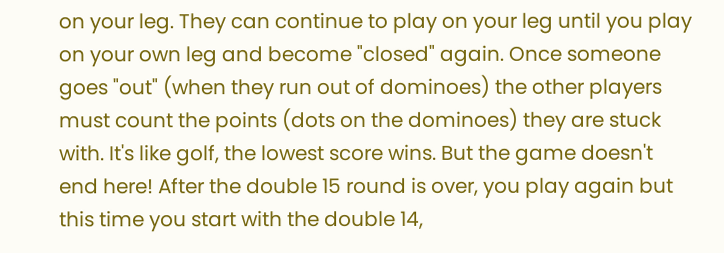on your leg. They can continue to play on your leg until you play on your own leg and become "closed" again. Once someone goes "out" (when they run out of dominoes) the other players must count the points (dots on the dominoes) they are stuck with. It's like golf, the lowest score wins. But the game doesn't end here! After the double 15 round is over, you play again but this time you start with the double 14,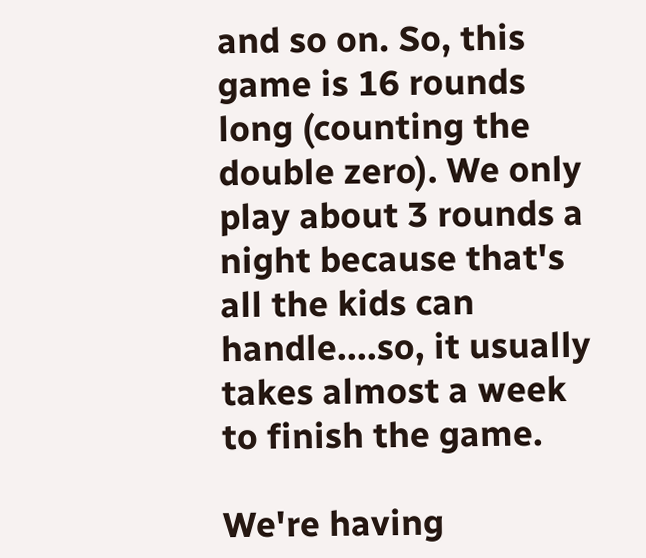and so on. So, this game is 16 rounds long (counting the double zero). We only play about 3 rounds a night because that's all the kids can handle....so, it usually takes almost a week to finish the game.

We're having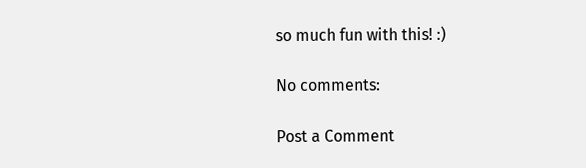so much fun with this! :)

No comments:

Post a Comment